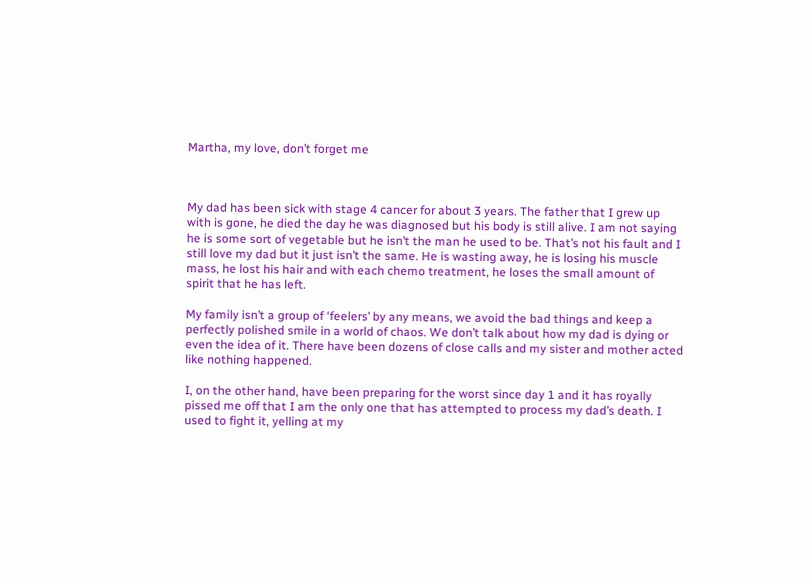Martha, my love, don’t forget me



My dad has been sick with stage 4 cancer for about 3 years. The father that I grew up with is gone, he died the day he was diagnosed but his body is still alive. I am not saying he is some sort of vegetable but he isn’t the man he used to be. That’s not his fault and I still love my dad but it just isn’t the same. He is wasting away, he is losing his muscle mass, he lost his hair and with each chemo treatment, he loses the small amount of spirit that he has left.

My family isn’t a group of ‘feelers’ by any means, we avoid the bad things and keep a perfectly polished smile in a world of chaos. We don’t talk about how my dad is dying or even the idea of it. There have been dozens of close calls and my sister and mother acted like nothing happened.

I, on the other hand, have been preparing for the worst since day 1 and it has royally pissed me off that I am the only one that has attempted to process my dad’s death. I used to fight it, yelling at my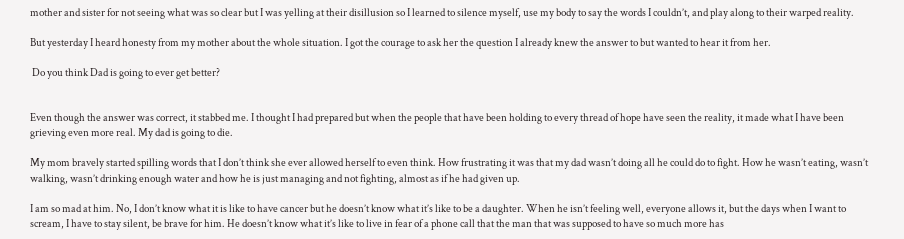mother and sister for not seeing what was so clear but I was yelling at their disillusion so I learned to silence myself, use my body to say the words I couldn’t, and play along to their warped reality.

But yesterday I heard honesty from my mother about the whole situation. I got the courage to ask her the question I already knew the answer to but wanted to hear it from her.

 Do you think Dad is going to ever get better?


Even though the answer was correct, it stabbed me. I thought I had prepared but when the people that have been holding to every thread of hope have seen the reality, it made what I have been grieving even more real. My dad is going to die.

My mom bravely started spilling words that I don’t think she ever allowed herself to even think. How frustrating it was that my dad wasn’t doing all he could do to fight. How he wasn’t eating, wasn’t walking, wasn’t drinking enough water and how he is just managing and not fighting, almost as if he had given up.

I am so mad at him. No, I don’t know what it is like to have cancer but he doesn’t know what it’s like to be a daughter. When he isn’t feeling well, everyone allows it, but the days when I want to scream, I have to stay silent, be brave for him. He doesn’t know what it’s like to live in fear of a phone call that the man that was supposed to have so much more has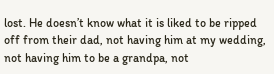lost. He doesn’t know what it is liked to be ripped off from their dad, not having him at my wedding, not having him to be a grandpa, not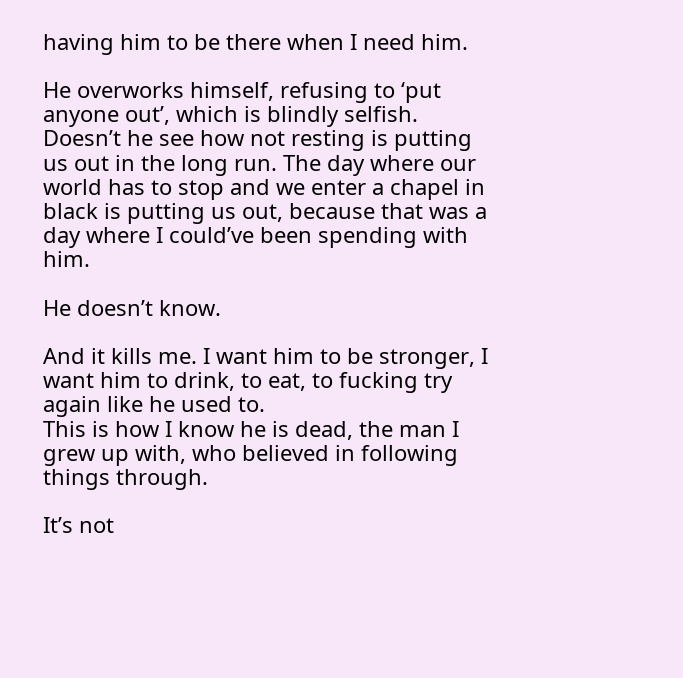having him to be there when I need him.

He overworks himself, refusing to ‘put anyone out’, which is blindly selfish. Doesn’t he see how not resting is putting us out in the long run. The day where our world has to stop and we enter a chapel in black is putting us out, because that was a day where I could’ve been spending with him.

He doesn’t know.

And it kills me. I want him to be stronger, I want him to drink, to eat, to fucking try again like he used to.
This is how I know he is dead, the man I grew up with, who believed in following things through.

It’s not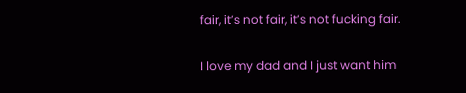fair, it’s not fair, it’s not fucking fair.

I love my dad and I just want him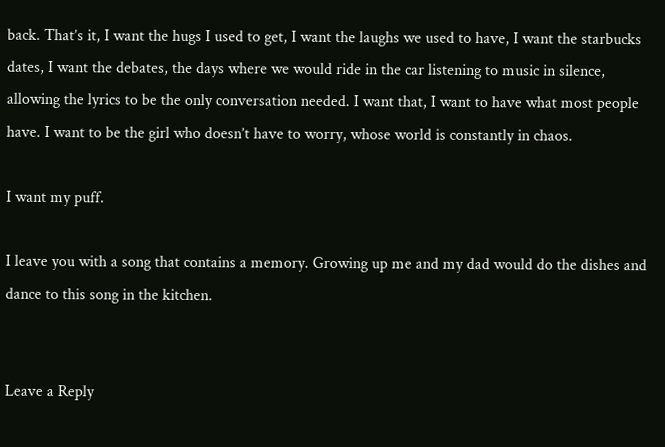back. That’s it, I want the hugs I used to get, I want the laughs we used to have, I want the starbucks dates, I want the debates, the days where we would ride in the car listening to music in silence, allowing the lyrics to be the only conversation needed. I want that, I want to have what most people have. I want to be the girl who doesn’t have to worry, whose world is constantly in chaos.

I want my puff.

I leave you with a song that contains a memory. Growing up me and my dad would do the dishes and dance to this song in the kitchen.


Leave a Reply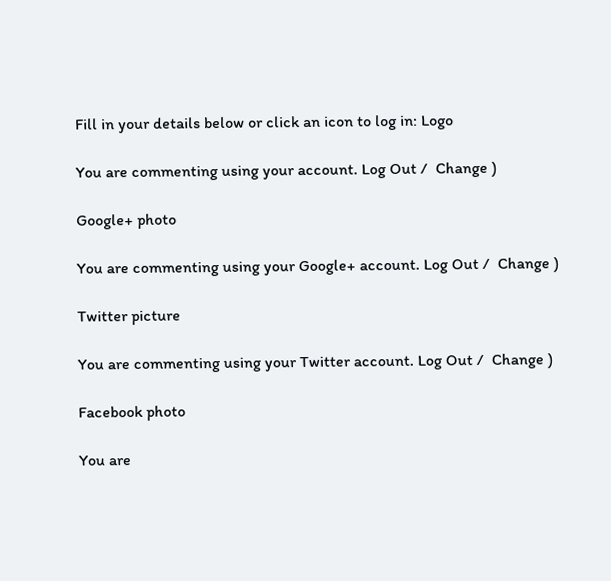Fill in your details below or click an icon to log in: Logo

You are commenting using your account. Log Out /  Change )

Google+ photo

You are commenting using your Google+ account. Log Out /  Change )

Twitter picture

You are commenting using your Twitter account. Log Out /  Change )

Facebook photo

You are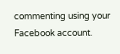commenting using your Facebook account.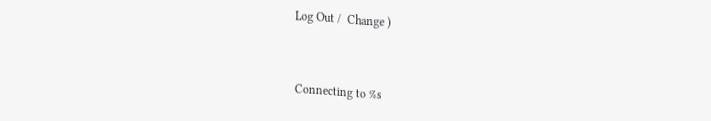Log Out /  Change )


Connecting to %s